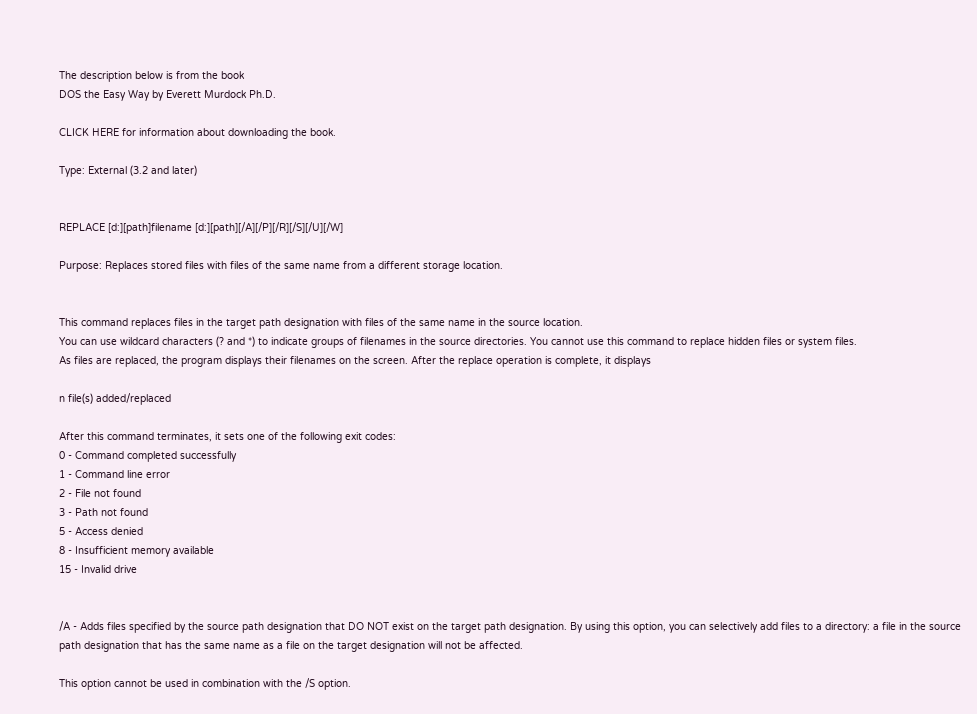The description below is from the book
DOS the Easy Way by Everett Murdock Ph.D.

CLICK HERE for information about downloading the book.

Type: External (3.2 and later)


REPLACE [d:][path]filename [d:][path][/A][/P][/R][/S][/U][/W]

Purpose: Replaces stored files with files of the same name from a different storage location.


This command replaces files in the target path designation with files of the same name in the source location.
You can use wildcard characters (? and *) to indicate groups of filenames in the source directories. You cannot use this command to replace hidden files or system files.
As files are replaced, the program displays their filenames on the screen. After the replace operation is complete, it displays

n file(s) added/replaced

After this command terminates, it sets one of the following exit codes:
0 - Command completed successfully
1 - Command line error
2 - File not found
3 - Path not found
5 - Access denied
8 - Insufficient memory available
15 - Invalid drive


/A - Adds files specified by the source path designation that DO NOT exist on the target path designation. By using this option, you can selectively add files to a directory: a file in the source path designation that has the same name as a file on the target designation will not be affected.

This option cannot be used in combination with the /S option.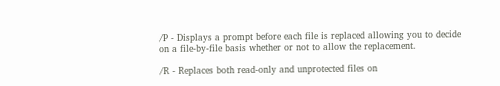/P - Displays a prompt before each file is replaced allowing you to decide on a file-by-file basis whether or not to allow the replacement.

/R - Replaces both read-only and unprotected files on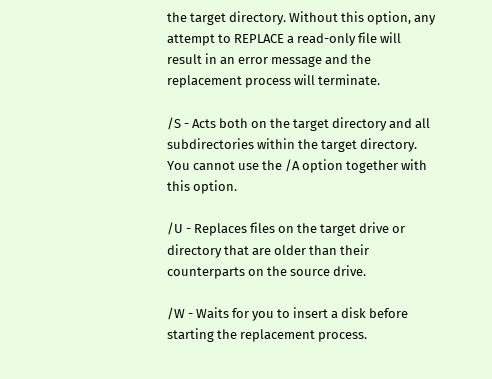the target directory. Without this option, any attempt to REPLACE a read-only file will result in an error message and the replacement process will terminate.

/S - Acts both on the target directory and all subdirectories within the target directory. You cannot use the /A option together with this option.

/U - Replaces files on the target drive or directory that are older than their counterparts on the source drive.

/W - Waits for you to insert a disk before starting the replacement process.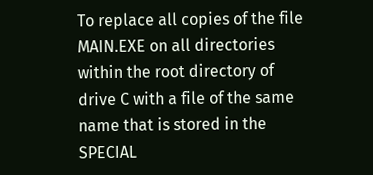To replace all copies of the file MAIN.EXE on all directories within the root directory of drive C with a file of the same name that is stored in the SPECIAL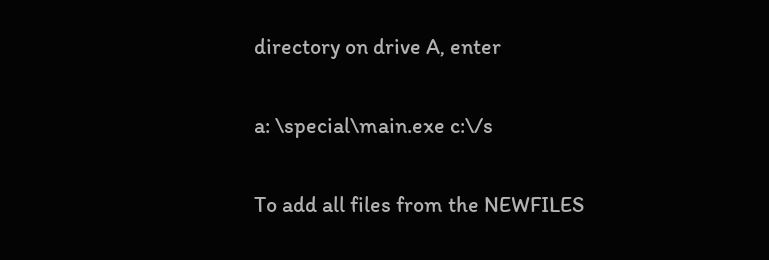directory on drive A, enter

a: \special\main.exe c:\/s

To add all files from the NEWFILES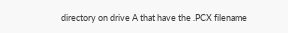directory on drive A that have the .PCX filename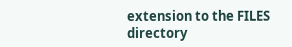extension to the FILES directory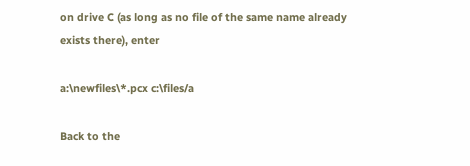on drive C (as long as no file of the same name already exists there), enter

a:\newfiles\*.pcx c:\files/a

Back to the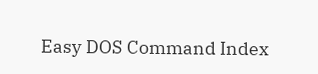Easy DOS Command Index